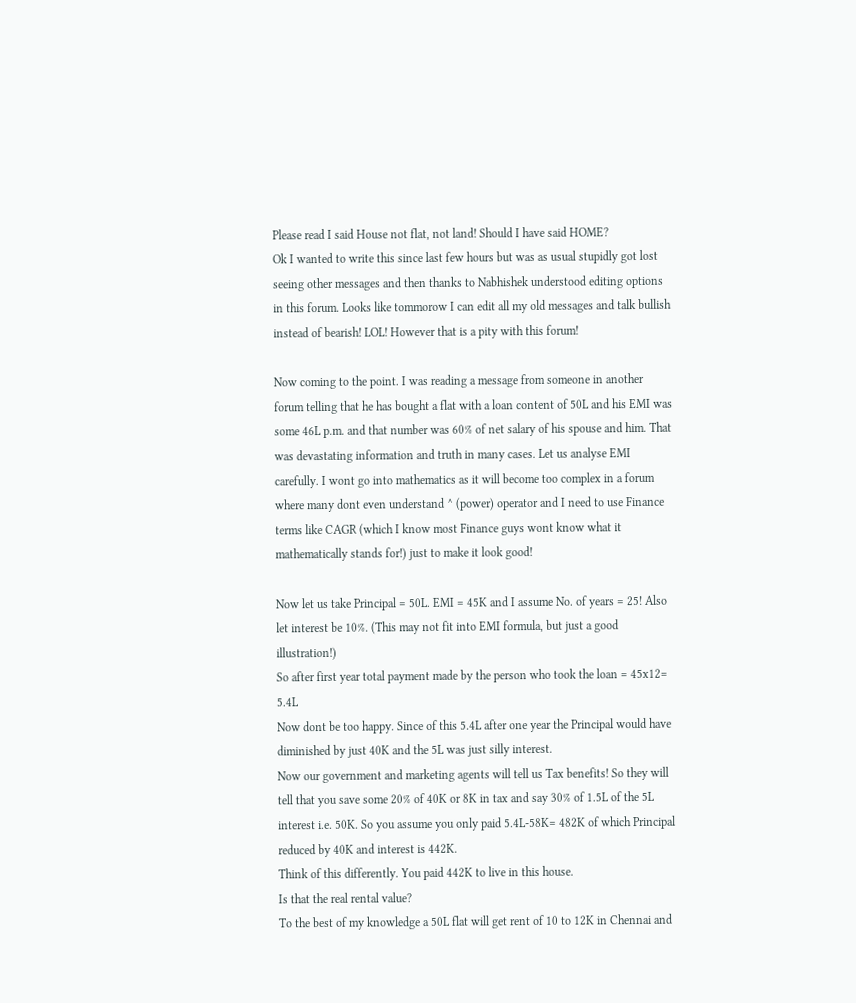Please read I said House not flat, not land! Should I have said HOME?
Ok I wanted to write this since last few hours but was as usual stupidly got lost seeing other messages and then thanks to Nabhishek understood editing options in this forum. Looks like tommorow I can edit all my old messages and talk bullish instead of bearish! LOL! However that is a pity with this forum!

Now coming to the point. I was reading a message from someone in another forum telling that he has bought a flat with a loan content of 50L and his EMI was some 46L p.m. and that number was 60% of net salary of his spouse and him. That was devastating information and truth in many cases. Let us analyse EMI carefully. I wont go into mathematics as it will become too complex in a forum where many dont even understand ^ (power) operator and I need to use Finance terms like CAGR (which I know most Finance guys wont know what it mathematically stands for!) just to make it look good!

Now let us take Principal = 50L. EMI = 45K and I assume No. of years = 25! Also let interest be 10%. (This may not fit into EMI formula, but just a good illustration!)
So after first year total payment made by the person who took the loan = 45x12= 5.4L
Now dont be too happy. Since of this 5.4L after one year the Principal would have diminished by just 40K and the 5L was just silly interest.
Now our government and marketing agents will tell us Tax benefits! So they will tell that you save some 20% of 40K or 8K in tax and say 30% of 1.5L of the 5L interest i.e. 50K. So you assume you only paid 5.4L-58K= 482K of which Principal reduced by 40K and interest is 442K.
Think of this differently. You paid 442K to live in this house.
Is that the real rental value?
To the best of my knowledge a 50L flat will get rent of 10 to 12K in Chennai and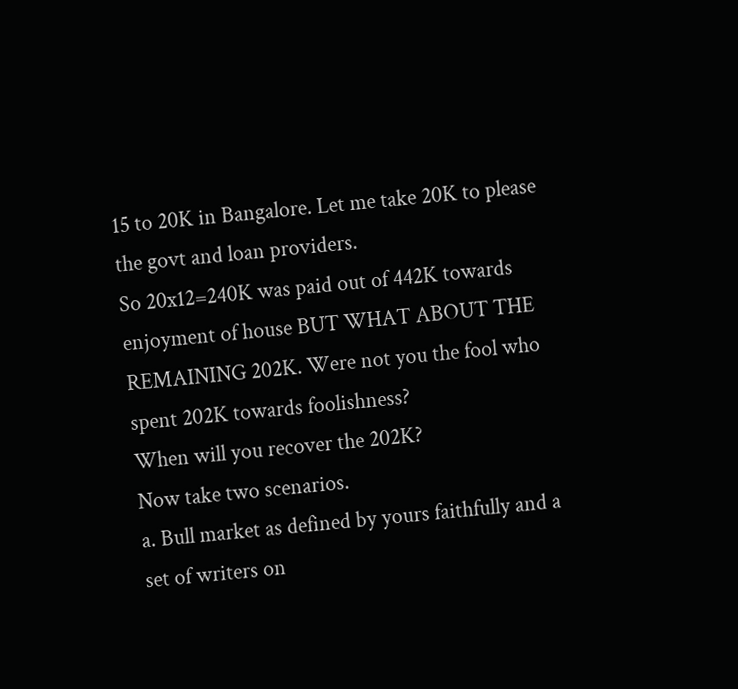15 to 20K in Bangalore. Let me take 20K to please the govt and loan providers.
So 20x12=240K was paid out of 442K towards enjoyment of house BUT WHAT ABOUT THE REMAINING 202K. Were not you the fool who spent 202K towards foolishness?
When will you recover the 202K?
Now take two scenarios.
a. Bull market as defined by yours faithfully and a set of writers on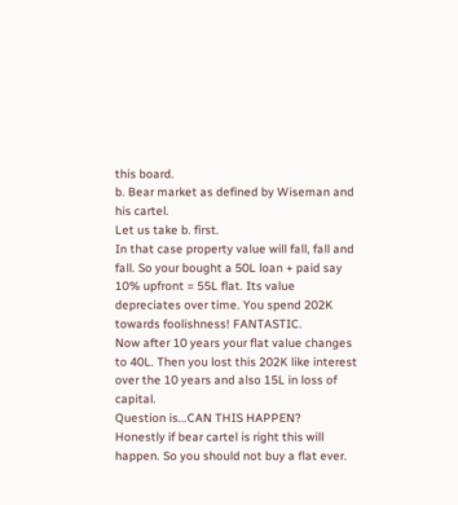this board.
b. Bear market as defined by Wiseman and his cartel.
Let us take b. first.
In that case property value will fall, fall and fall. So your bought a 50L loan + paid say 10% upfront = 55L flat. Its value depreciates over time. You spend 202K towards foolishness! FANTASTIC.
Now after 10 years your flat value changes to 40L. Then you lost this 202K like interest over the 10 years and also 15L in loss of capital.
Question is...CAN THIS HAPPEN?
Honestly if bear cartel is right this will happen. So you should not buy a flat ever.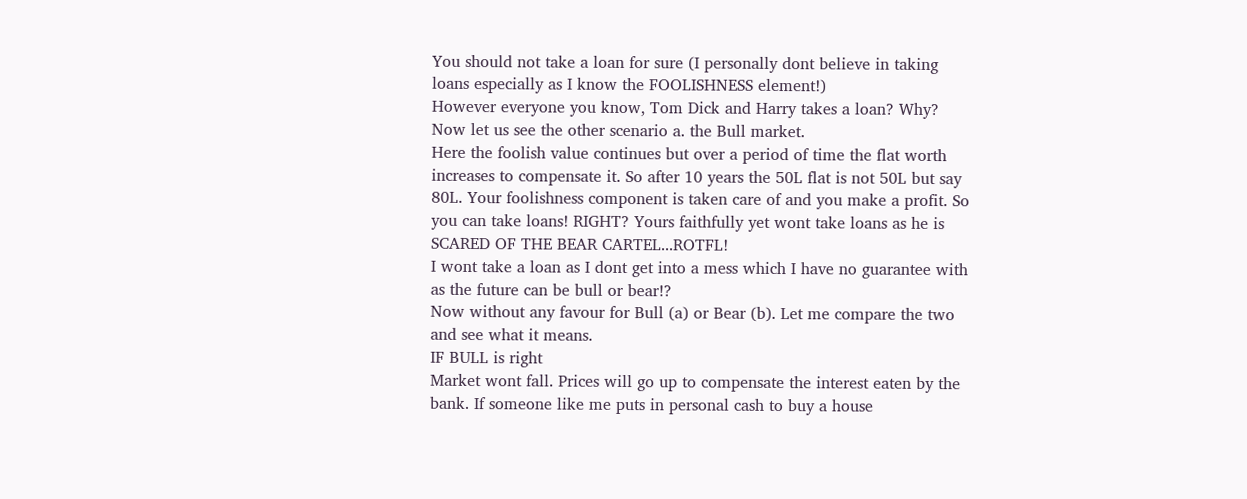You should not take a loan for sure (I personally dont believe in taking loans especially as I know the FOOLISHNESS element!)
However everyone you know, Tom Dick and Harry takes a loan? Why?
Now let us see the other scenario a. the Bull market.
Here the foolish value continues but over a period of time the flat worth increases to compensate it. So after 10 years the 50L flat is not 50L but say 80L. Your foolishness component is taken care of and you make a profit. So you can take loans! RIGHT? Yours faithfully yet wont take loans as he is SCARED OF THE BEAR CARTEL...ROTFL!
I wont take a loan as I dont get into a mess which I have no guarantee with as the future can be bull or bear!?
Now without any favour for Bull (a) or Bear (b). Let me compare the two and see what it means.
IF BULL is right
Market wont fall. Prices will go up to compensate the interest eaten by the bank. If someone like me puts in personal cash to buy a house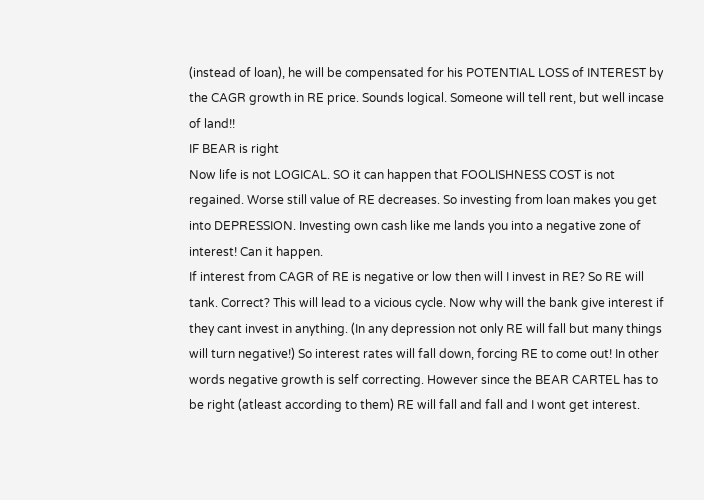(instead of loan), he will be compensated for his POTENTIAL LOSS of INTEREST by the CAGR growth in RE price. Sounds logical. Someone will tell rent, but well incase of land!!
IF BEAR is right
Now life is not LOGICAL. SO it can happen that FOOLISHNESS COST is not regained. Worse still value of RE decreases. So investing from loan makes you get into DEPRESSION. Investing own cash like me lands you into a negative zone of interest! Can it happen.
If interest from CAGR of RE is negative or low then will I invest in RE? So RE will tank. Correct? This will lead to a vicious cycle. Now why will the bank give interest if they cant invest in anything. (In any depression not only RE will fall but many things will turn negative!) So interest rates will fall down, forcing RE to come out! In other words negative growth is self correcting. However since the BEAR CARTEL has to be right (atleast according to them) RE will fall and fall and I wont get interest.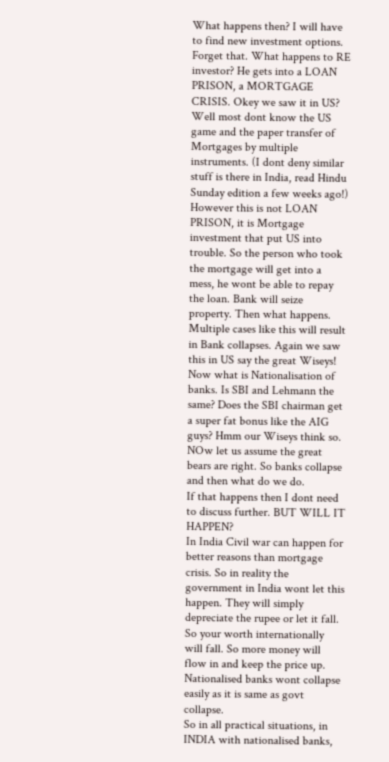What happens then? I will have to find new investment options. Forget that. What happens to RE investor? He gets into a LOAN PRISON, a MORTGAGE CRISIS. Okey we saw it in US? Well most dont know the US game and the paper transfer of Mortgages by multiple instruments. (I dont deny similar stuff is there in India, read Hindu Sunday edition a few weeks ago!) However this is not LOAN PRISON, it is Mortgage investment that put US into trouble. So the person who took the mortgage will get into a mess, he wont be able to repay the loan. Bank will seize property. Then what happens.
Multiple cases like this will result in Bank collapses. Again we saw this in US say the great Wiseys! Now what is Nationalisation of banks. Is SBI and Lehmann the same? Does the SBI chairman get a super fat bonus like the AIG guys? Hmm our Wiseys think so. NOw let us assume the great bears are right. So banks collapse and then what do we do.
If that happens then I dont need to discuss further. BUT WILL IT HAPPEN?
In India Civil war can happen for better reasons than mortgage crisis. So in reality the government in India wont let this happen. They will simply depreciate the rupee or let it fall. So your worth internationally will fall. So more money will flow in and keep the price up. Nationalised banks wont collapse easily as it is same as govt collapse.
So in all practical situations, in INDIA with nationalised banks,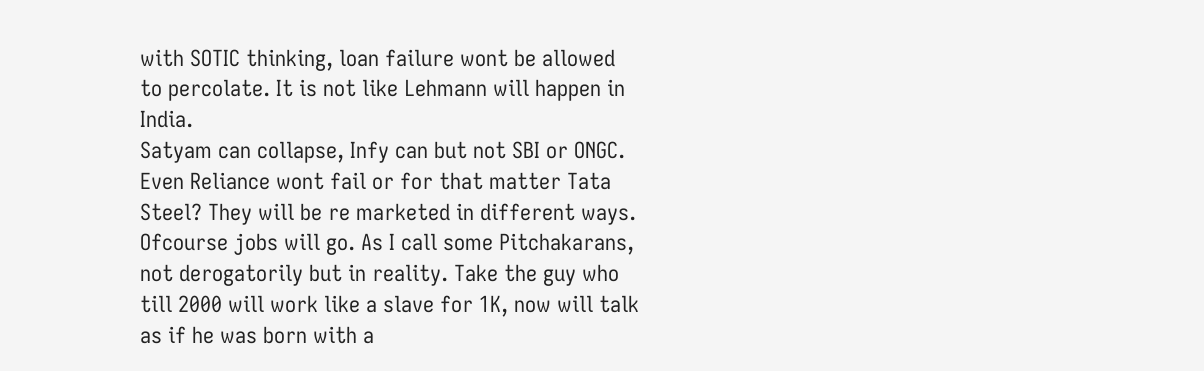with SOTIC thinking, loan failure wont be allowed to percolate. It is not like Lehmann will happen in India.
Satyam can collapse, Infy can but not SBI or ONGC. Even Reliance wont fail or for that matter Tata Steel? They will be re marketed in different ways.
Ofcourse jobs will go. As I call some Pitchakarans, not derogatorily but in reality. Take the guy who till 2000 will work like a slave for 1K, now will talk as if he was born with a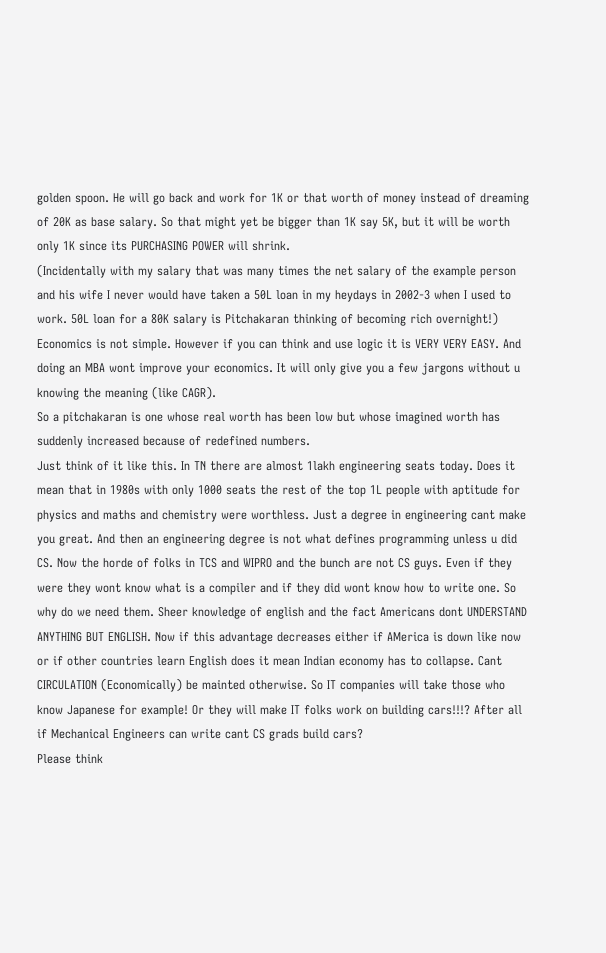golden spoon. He will go back and work for 1K or that worth of money instead of dreaming of 20K as base salary. So that might yet be bigger than 1K say 5K, but it will be worth only 1K since its PURCHASING POWER will shrink.
(Incidentally with my salary that was many times the net salary of the example person and his wife I never would have taken a 50L loan in my heydays in 2002-3 when I used to work. 50L loan for a 80K salary is Pitchakaran thinking of becoming rich overnight!)
Economics is not simple. However if you can think and use logic it is VERY VERY EASY. And doing an MBA wont improve your economics. It will only give you a few jargons without u knowing the meaning (like CAGR).
So a pitchakaran is one whose real worth has been low but whose imagined worth has suddenly increased because of redefined numbers.
Just think of it like this. In TN there are almost 1lakh engineering seats today. Does it mean that in 1980s with only 1000 seats the rest of the top 1L people with aptitude for physics and maths and chemistry were worthless. Just a degree in engineering cant make you great. And then an engineering degree is not what defines programming unless u did CS. Now the horde of folks in TCS and WIPRO and the bunch are not CS guys. Even if they were they wont know what is a compiler and if they did wont know how to write one. So why do we need them. Sheer knowledge of english and the fact Americans dont UNDERSTAND ANYTHING BUT ENGLISH. Now if this advantage decreases either if AMerica is down like now or if other countries learn English does it mean Indian economy has to collapse. Cant CIRCULATION (Economically) be mainted otherwise. So IT companies will take those who know Japanese for example! Or they will make IT folks work on building cars!!!? After all if Mechanical Engineers can write cant CS grads build cars?
Please think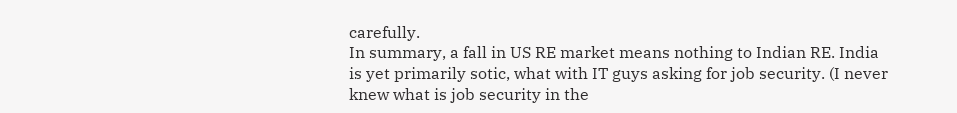carefully.
In summary, a fall in US RE market means nothing to Indian RE. India is yet primarily sotic, what with IT guys asking for job security. (I never knew what is job security in the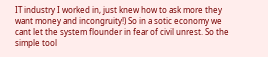IT industry I worked in, just knew how to ask more they want money and incongruity!) So in a sotic economy we cant let the system flounder in fear of civil unrest. So the simple tool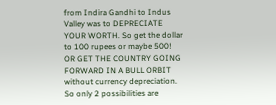from Indira Gandhi to Indus Valley was to DEPRECIATE YOUR WORTH. So get the dollar to 100 rupees or maybe 500!
OR GET THE COUNTRY GOING FORWARD IN A BULL ORBIT without currency depreciation.
So only 2 possibilities are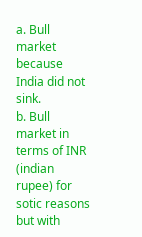a. Bull market because India did not sink.
b. Bull market in terms of INR (indian rupee) for sotic reasons but with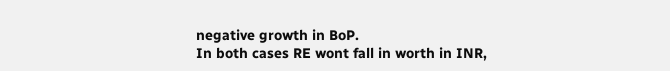negative growth in BoP.
In both cases RE wont fall in worth in INR,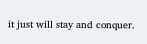it just will stay and conquer.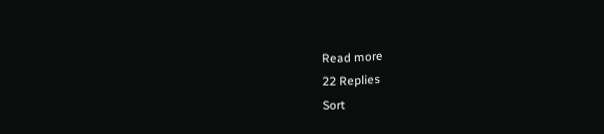Read more
22 Replies
Sort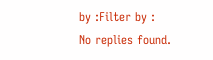by :Filter by :
No replies found.